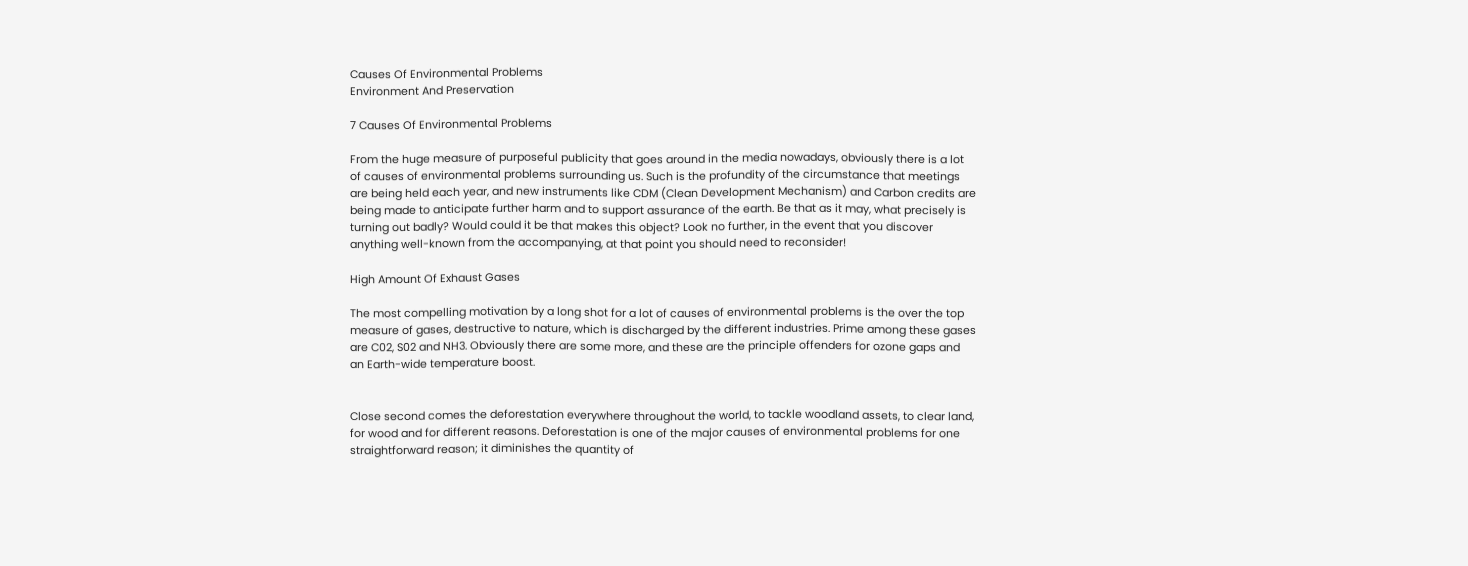Causes Of Environmental Problems
Environment And Preservation

7 Causes Of Environmental Problems

From the huge measure of purposeful publicity that goes around in the media nowadays, obviously there is a lot of causes of environmental problems surrounding us. Such is the profundity of the circumstance that meetings are being held each year, and new instruments like CDM (Clean Development Mechanism) and Carbon credits are being made to anticipate further harm and to support assurance of the earth. Be that as it may, what precisely is turning out badly? Would could it be that makes this object? Look no further, in the event that you discover anything well-known from the accompanying, at that point you should need to reconsider!

High Amount Of Exhaust Gases

The most compelling motivation by a long shot for a lot of causes of environmental problems is the over the top measure of gases, destructive to nature, which is discharged by the different industries. Prime among these gases are C02, S02 and NH3. Obviously there are some more, and these are the principle offenders for ozone gaps and an Earth-wide temperature boost.


Close second comes the deforestation everywhere throughout the world, to tackle woodland assets, to clear land, for wood and for different reasons. Deforestation is one of the major causes of environmental problems for one straightforward reason; it diminishes the quantity of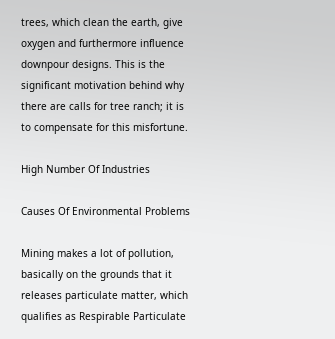trees, which clean the earth, give oxygen and furthermore influence downpour designs. This is the significant motivation behind why there are calls for tree ranch; it is to compensate for this misfortune.

High Number Of Industries

Causes Of Environmental Problems

Mining makes a lot of pollution, basically on the grounds that it releases particulate matter, which qualifies as Respirable Particulate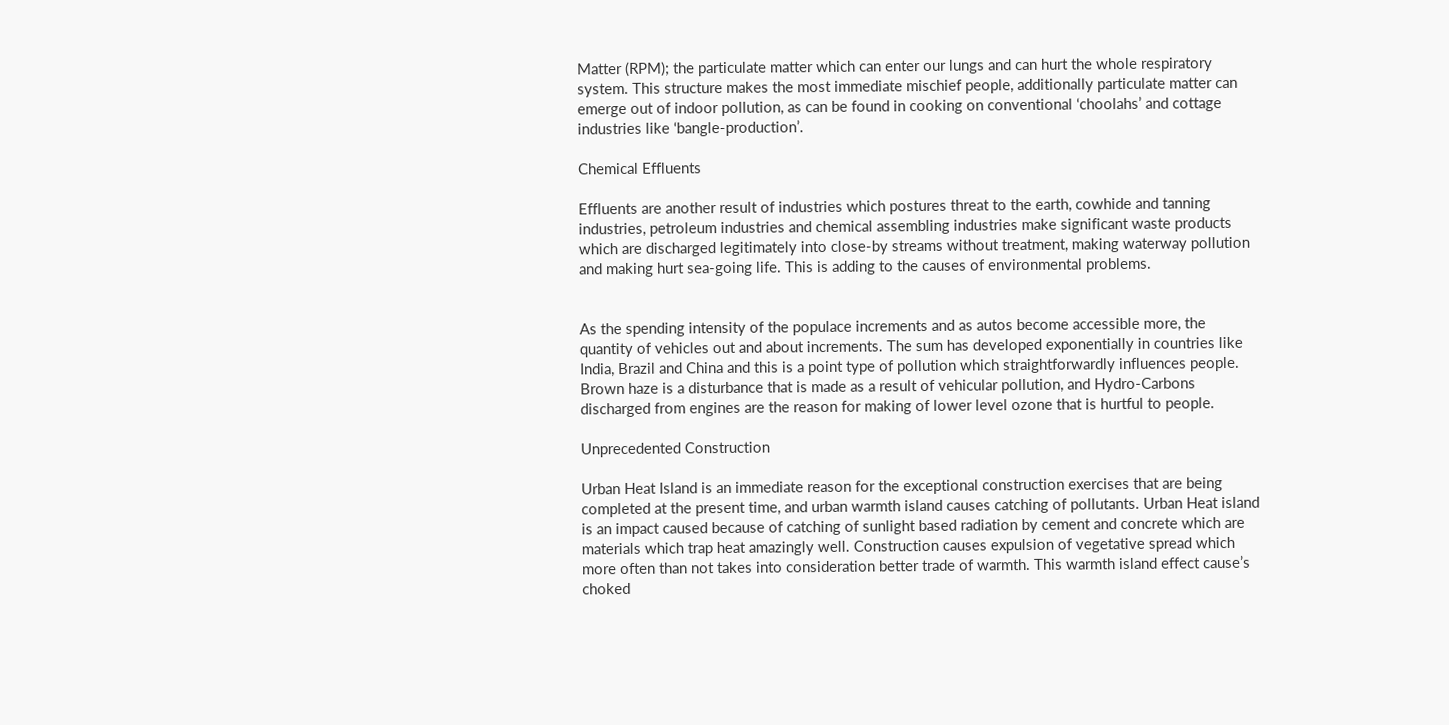Matter (RPM); the particulate matter which can enter our lungs and can hurt the whole respiratory system. This structure makes the most immediate mischief people, additionally particulate matter can emerge out of indoor pollution, as can be found in cooking on conventional ‘choolahs’ and cottage industries like ‘bangle-production’.

Chemical Effluents

Effluents are another result of industries which postures threat to the earth, cowhide and tanning industries, petroleum industries and chemical assembling industries make significant waste products which are discharged legitimately into close-by streams without treatment, making waterway pollution and making hurt sea-going life. This is adding to the causes of environmental problems.


As the spending intensity of the populace increments and as autos become accessible more, the quantity of vehicles out and about increments. The sum has developed exponentially in countries like India, Brazil and China and this is a point type of pollution which straightforwardly influences people. Brown haze is a disturbance that is made as a result of vehicular pollution, and Hydro-Carbons discharged from engines are the reason for making of lower level ozone that is hurtful to people.

Unprecedented Construction

Urban Heat Island is an immediate reason for the exceptional construction exercises that are being completed at the present time, and urban warmth island causes catching of pollutants. Urban Heat island is an impact caused because of catching of sunlight based radiation by cement and concrete which are materials which trap heat amazingly well. Construction causes expulsion of vegetative spread which more often than not takes into consideration better trade of warmth. This warmth island effect cause’s choked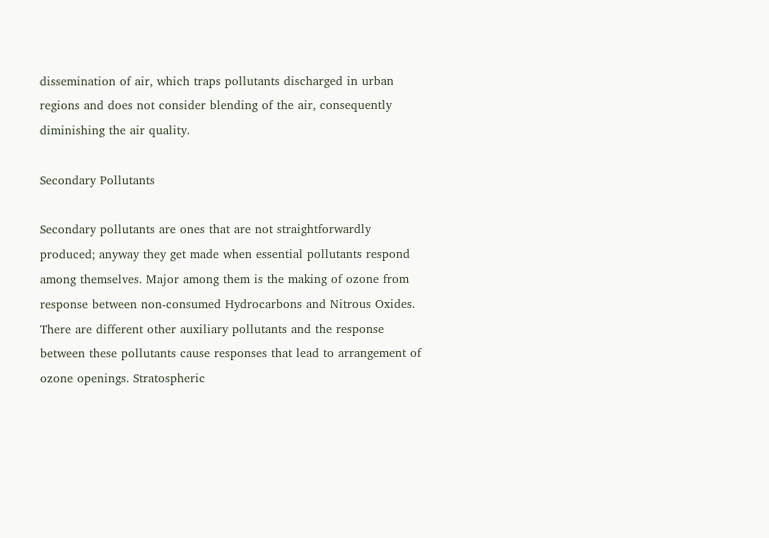dissemination of air, which traps pollutants discharged in urban regions and does not consider blending of the air, consequently diminishing the air quality.

Secondary Pollutants

Secondary pollutants are ones that are not straightforwardly produced; anyway they get made when essential pollutants respond among themselves. Major among them is the making of ozone from response between non-consumed Hydrocarbons and Nitrous Oxides. There are different other auxiliary pollutants and the response between these pollutants cause responses that lead to arrangement of ozone openings. Stratospheric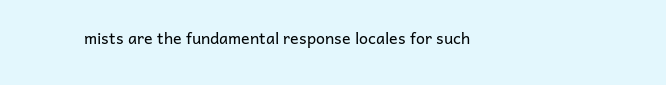mists are the fundamental response locales for such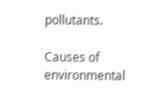pollutants.

Causes of environmental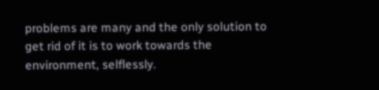problems are many and the only solution to get rid of it is to work towards the environment, selflessly.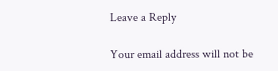Leave a Reply

Your email address will not be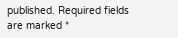published. Required fields are marked *